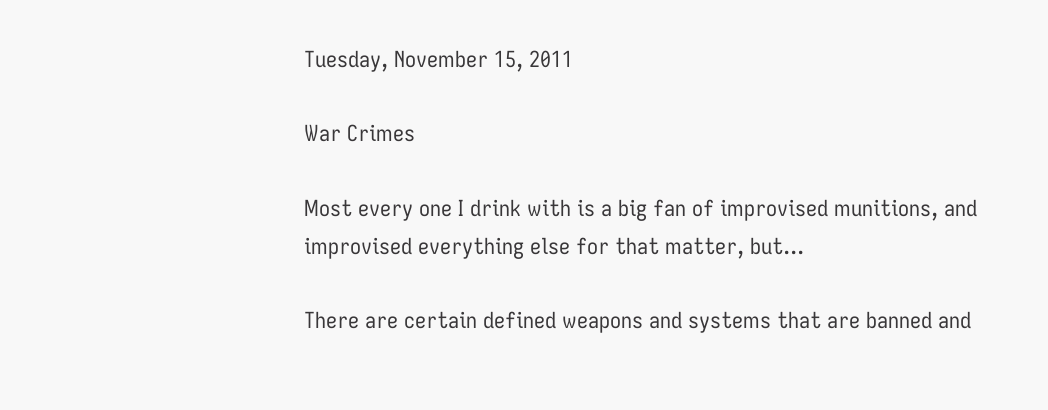Tuesday, November 15, 2011

War Crimes

Most every one I drink with is a big fan of improvised munitions, and improvised everything else for that matter, but...

There are certain defined weapons and systems that are banned and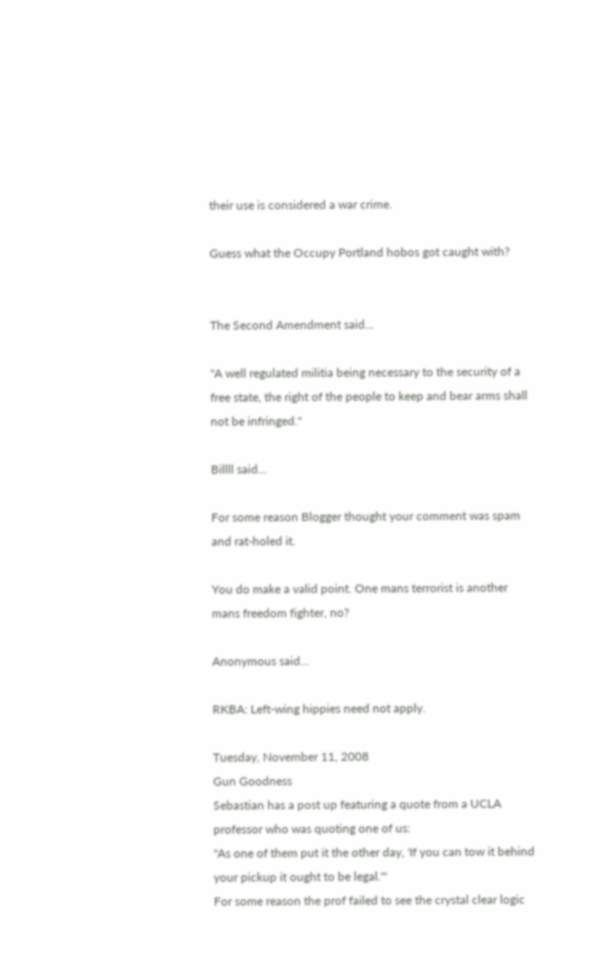their use is considered a war crime.

Guess what the Occupy Portland hobos got caught with?


The Second Amendment said...

"A well regulated militia being necessary to the security of a free state, the right of the people to keep and bear arms shall not be infringed."

Billll said...

For some reason Blogger thought your comment was spam and rat-holed it.

You do make a valid point. One mans terrorist is another mans freedom fighter, no?

Anonymous said...

RKBA: Left-wing hippies need not apply.

Tuesday, November 11, 2008
Gun Goodness
Sebastian has a post up featuring a quote from a UCLA professor who was quoting one of us:
"As one of them put it the other day, 'If you can tow it behind your pickup it ought to be legal.'"
For some reason the prof failed to see the crystal clear logic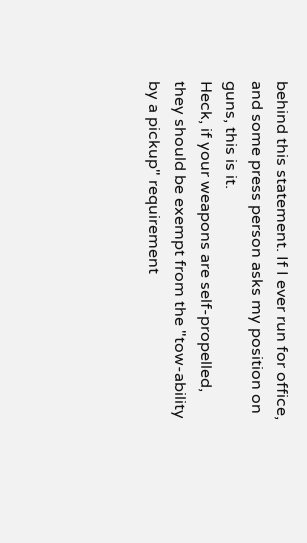behind this statement. If I ever run for office, and some press person asks my position on guns, this is it.
Heck, if your weapons are self-propelled, they should be exempt from the "tow-ability by a pickup" requirement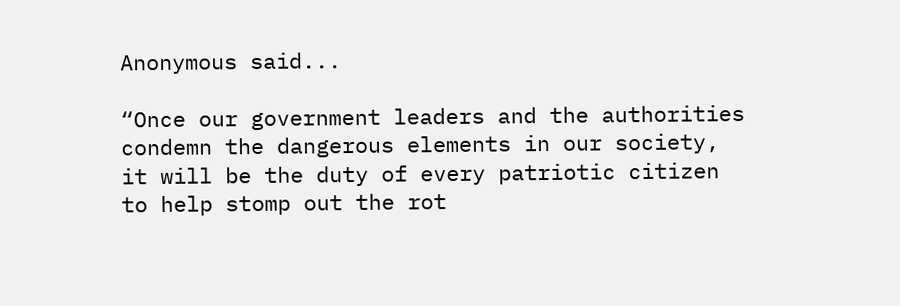Anonymous said...

“Once our government leaders and the authorities condemn the dangerous elements in our society, it will be the duty of every patriotic citizen to help stomp out the rot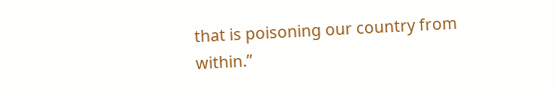that is poisoning our country from within.”